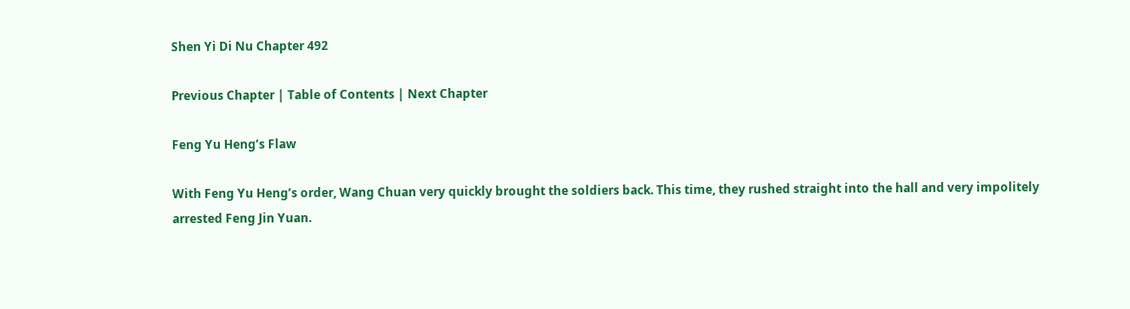Shen Yi Di Nu Chapter 492

Previous Chapter | Table of Contents | Next Chapter

Feng Yu Heng’s Flaw

With Feng Yu Heng’s order, Wang Chuan very quickly brought the soldiers back. This time, they rushed straight into the hall and very impolitely arrested Feng Jin Yuan.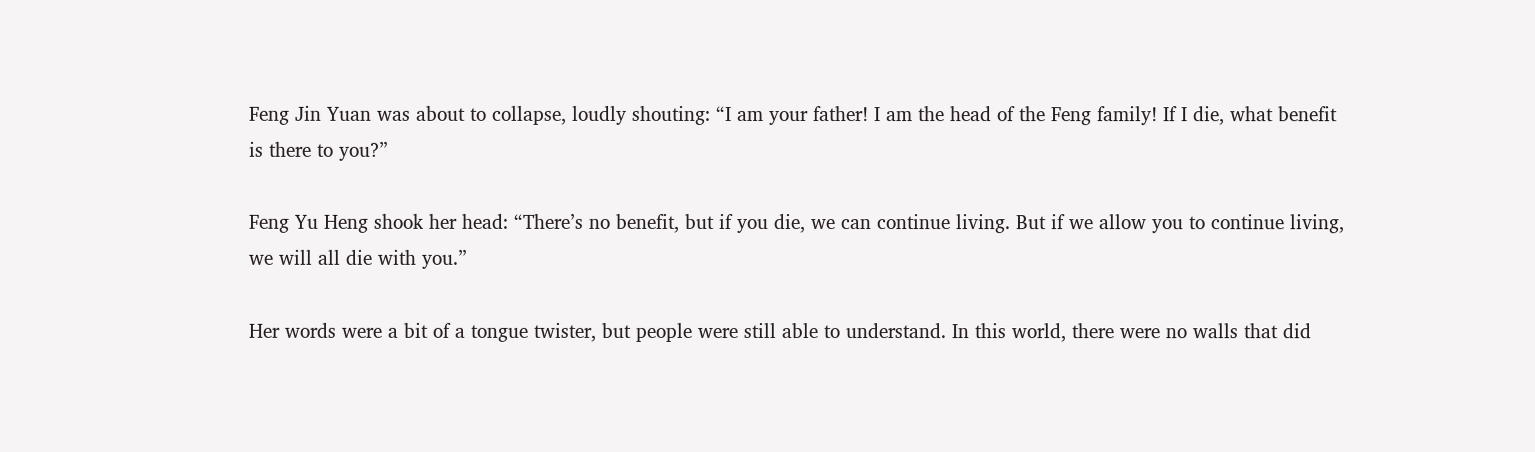Feng Jin Yuan was about to collapse, loudly shouting: “I am your father! I am the head of the Feng family! If I die, what benefit is there to you?”

Feng Yu Heng shook her head: “There’s no benefit, but if you die, we can continue living. But if we allow you to continue living, we will all die with you.”

Her words were a bit of a tongue twister, but people were still able to understand. In this world, there were no walls that did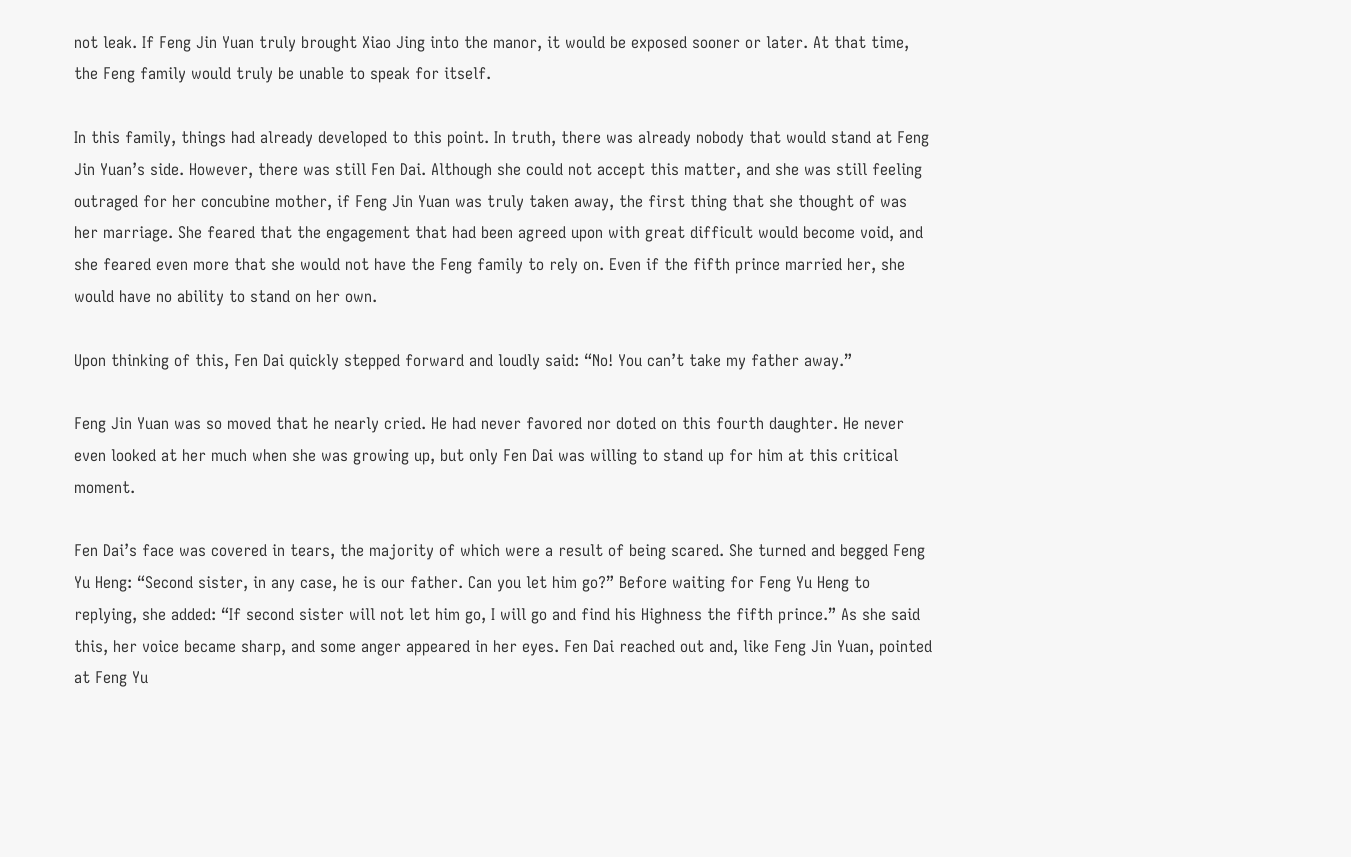not leak. If Feng Jin Yuan truly brought Xiao Jing into the manor, it would be exposed sooner or later. At that time, the Feng family would truly be unable to speak for itself.

In this family, things had already developed to this point. In truth, there was already nobody that would stand at Feng Jin Yuan’s side. However, there was still Fen Dai. Although she could not accept this matter, and she was still feeling outraged for her concubine mother, if Feng Jin Yuan was truly taken away, the first thing that she thought of was her marriage. She feared that the engagement that had been agreed upon with great difficult would become void, and she feared even more that she would not have the Feng family to rely on. Even if the fifth prince married her, she would have no ability to stand on her own.

Upon thinking of this, Fen Dai quickly stepped forward and loudly said: “No! You can’t take my father away.”

Feng Jin Yuan was so moved that he nearly cried. He had never favored nor doted on this fourth daughter. He never even looked at her much when she was growing up, but only Fen Dai was willing to stand up for him at this critical moment.

Fen Dai’s face was covered in tears, the majority of which were a result of being scared. She turned and begged Feng Yu Heng: “Second sister, in any case, he is our father. Can you let him go?” Before waiting for Feng Yu Heng to replying, she added: “If second sister will not let him go, I will go and find his Highness the fifth prince.” As she said this, her voice became sharp, and some anger appeared in her eyes. Fen Dai reached out and, like Feng Jin Yuan, pointed at Feng Yu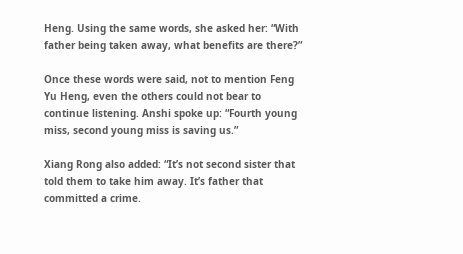Heng. Using the same words, she asked her: “With father being taken away, what benefits are there?”

Once these words were said, not to mention Feng Yu Heng, even the others could not bear to continue listening. Anshi spoke up: “Fourth young miss, second young miss is saving us.”

Xiang Rong also added: “It’s not second sister that told them to take him away. It’s father that committed a crime.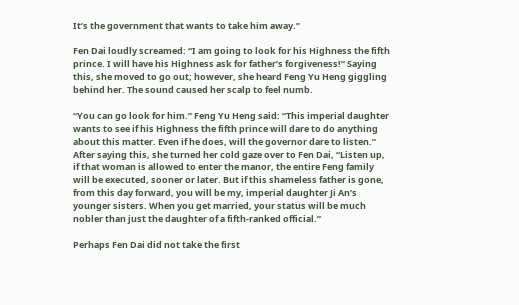It’s the government that wants to take him away.”

Fen Dai loudly screamed: “I am going to look for his Highness the fifth prince. I will have his Highness ask for father’s forgiveness!” Saying this, she moved to go out; however, she heard Feng Yu Heng giggling behind her. The sound caused her scalp to feel numb.

“You can go look for him.” Feng Yu Heng said: “This imperial daughter wants to see if his Highness the fifth prince will dare to do anything about this matter. Even if he does, will the governor dare to listen.” After saying this, she turned her cold gaze over to Fen Dai, “Listen up, if that woman is allowed to enter the manor, the entire Feng family will be executed, sooner or later. But if this shameless father is gone, from this day forward, you will be my, imperial daughter Ji An’s younger sisters. When you get married, your status will be much nobler than just the daughter of a fifth-ranked official.”

Perhaps Fen Dai did not take the first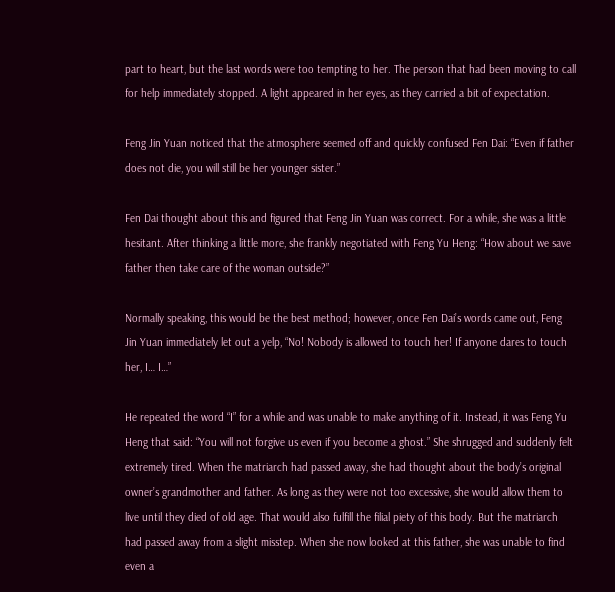part to heart, but the last words were too tempting to her. The person that had been moving to call for help immediately stopped. A light appeared in her eyes, as they carried a bit of expectation.

Feng Jin Yuan noticed that the atmosphere seemed off and quickly confused Fen Dai: “Even if father does not die, you will still be her younger sister.”

Fen Dai thought about this and figured that Feng Jin Yuan was correct. For a while, she was a little hesitant. After thinking a little more, she frankly negotiated with Feng Yu Heng: “How about we save father then take care of the woman outside?”

Normally speaking, this would be the best method; however, once Fen Dai’s words came out, Feng Jin Yuan immediately let out a yelp, “No! Nobody is allowed to touch her! If anyone dares to touch her, I… I…”

He repeated the word “I” for a while and was unable to make anything of it. Instead, it was Feng Yu Heng that said: “You will not forgive us even if you become a ghost.” She shrugged and suddenly felt extremely tired. When the matriarch had passed away, she had thought about the body’s original owner’s grandmother and father. As long as they were not too excessive, she would allow them to live until they died of old age. That would also fulfill the filial piety of this body. But the matriarch had passed away from a slight misstep. When she now looked at this father, she was unable to find even a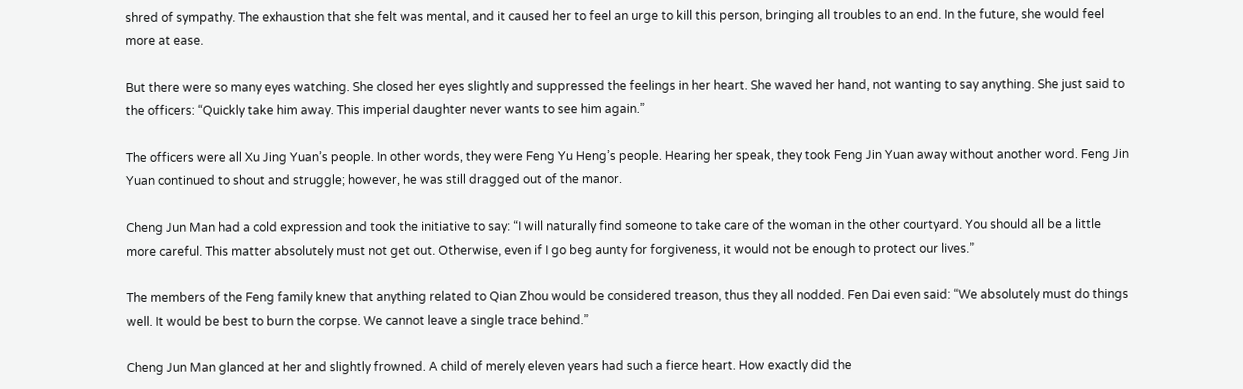shred of sympathy. The exhaustion that she felt was mental, and it caused her to feel an urge to kill this person, bringing all troubles to an end. In the future, she would feel more at ease.

But there were so many eyes watching. She closed her eyes slightly and suppressed the feelings in her heart. She waved her hand, not wanting to say anything. She just said to the officers: “Quickly take him away. This imperial daughter never wants to see him again.”

The officers were all Xu Jing Yuan’s people. In other words, they were Feng Yu Heng’s people. Hearing her speak, they took Feng Jin Yuan away without another word. Feng Jin Yuan continued to shout and struggle; however, he was still dragged out of the manor.

Cheng Jun Man had a cold expression and took the initiative to say: “I will naturally find someone to take care of the woman in the other courtyard. You should all be a little more careful. This matter absolutely must not get out. Otherwise, even if I go beg aunty for forgiveness, it would not be enough to protect our lives.”

The members of the Feng family knew that anything related to Qian Zhou would be considered treason, thus they all nodded. Fen Dai even said: “We absolutely must do things well. It would be best to burn the corpse. We cannot leave a single trace behind.”

Cheng Jun Man glanced at her and slightly frowned. A child of merely eleven years had such a fierce heart. How exactly did the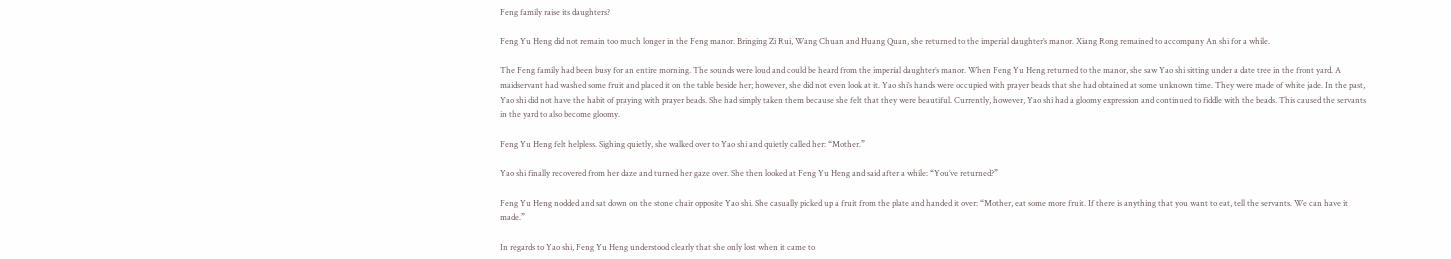Feng family raise its daughters?

Feng Yu Heng did not remain too much longer in the Feng manor. Bringing Zi Rui, Wang Chuan and Huang Quan, she returned to the imperial daughter’s manor. Xiang Rong remained to accompany An shi for a while.

The Feng family had been busy for an entire morning. The sounds were loud and could be heard from the imperial daughter’s manor. When Feng Yu Heng returned to the manor, she saw Yao shi sitting under a date tree in the front yard. A maidservant had washed some fruit and placed it on the table beside her; however, she did not even look at it. Yao shi’s hands were occupied with prayer beads that she had obtained at some unknown time. They were made of white jade. In the past, Yao shi did not have the habit of praying with prayer beads. She had simply taken them because she felt that they were beautiful. Currently, however, Yao shi had a gloomy expression and continued to fiddle with the beads. This caused the servants in the yard to also become gloomy.

Feng Yu Heng felt helpless. Sighing quietly, she walked over to Yao shi and quietly called her: “Mother.”

Yao shi finally recovered from her daze and turned her gaze over. She then looked at Feng Yu Heng and said after a while: “You’ve returned?”

Feng Yu Heng nodded and sat down on the stone chair opposite Yao shi. She casually picked up a fruit from the plate and handed it over: “Mother, eat some more fruit. If there is anything that you want to eat, tell the servants. We can have it made.”

In regards to Yao shi, Feng Yu Heng understood clearly that she only lost when it came to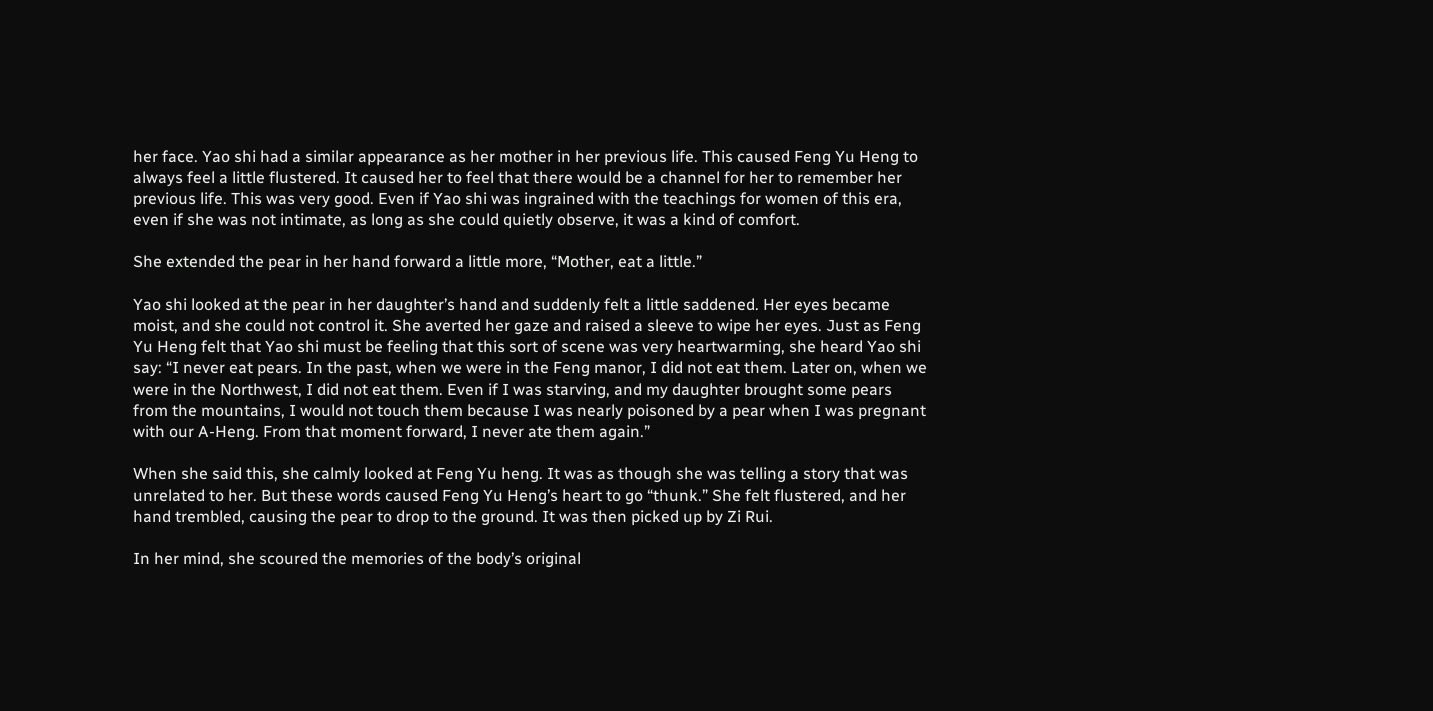her face. Yao shi had a similar appearance as her mother in her previous life. This caused Feng Yu Heng to always feel a little flustered. It caused her to feel that there would be a channel for her to remember her previous life. This was very good. Even if Yao shi was ingrained with the teachings for women of this era, even if she was not intimate, as long as she could quietly observe, it was a kind of comfort.

She extended the pear in her hand forward a little more, “Mother, eat a little.”

Yao shi looked at the pear in her daughter’s hand and suddenly felt a little saddened. Her eyes became moist, and she could not control it. She averted her gaze and raised a sleeve to wipe her eyes. Just as Feng Yu Heng felt that Yao shi must be feeling that this sort of scene was very heartwarming, she heard Yao shi say: “I never eat pears. In the past, when we were in the Feng manor, I did not eat them. Later on, when we were in the Northwest, I did not eat them. Even if I was starving, and my daughter brought some pears from the mountains, I would not touch them because I was nearly poisoned by a pear when I was pregnant with our A-Heng. From that moment forward, I never ate them again.”

When she said this, she calmly looked at Feng Yu heng. It was as though she was telling a story that was unrelated to her. But these words caused Feng Yu Heng’s heart to go “thunk.” She felt flustered, and her hand trembled, causing the pear to drop to the ground. It was then picked up by Zi Rui.

In her mind, she scoured the memories of the body’s original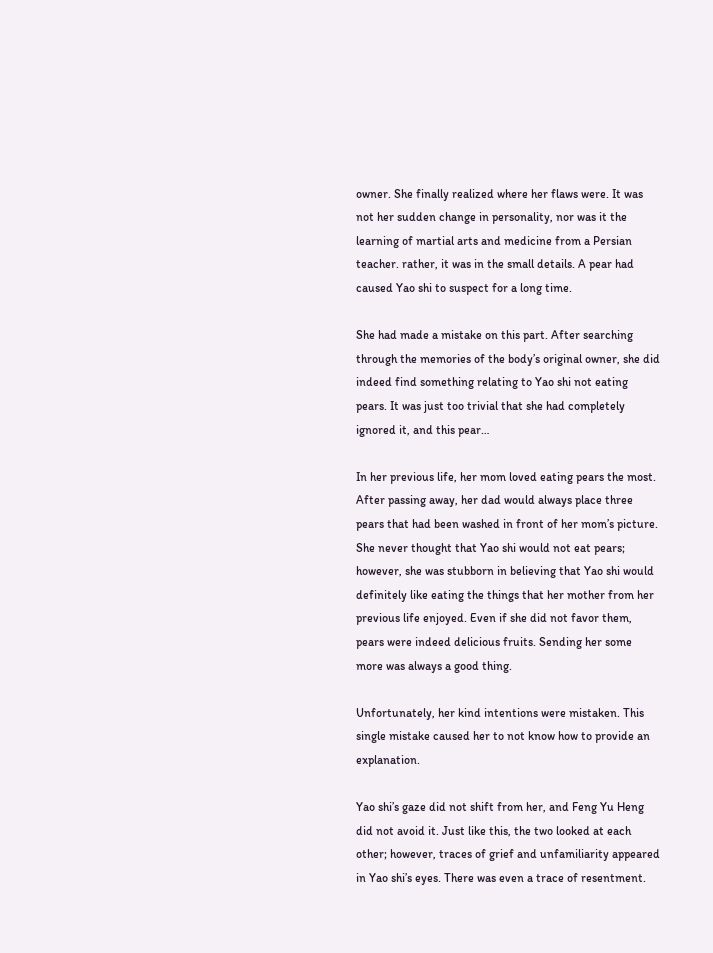owner. She finally realized where her flaws were. It was not her sudden change in personality, nor was it the learning of martial arts and medicine from a Persian teacher. rather, it was in the small details. A pear had caused Yao shi to suspect for a long time.

She had made a mistake on this part. After searching through the memories of the body’s original owner, she did indeed find something relating to Yao shi not eating pears. It was just too trivial that she had completely ignored it, and this pear…

In her previous life, her mom loved eating pears the most. After passing away, her dad would always place three pears that had been washed in front of her mom’s picture. She never thought that Yao shi would not eat pears; however, she was stubborn in believing that Yao shi would definitely like eating the things that her mother from her previous life enjoyed. Even if she did not favor them, pears were indeed delicious fruits. Sending her some more was always a good thing.

Unfortunately, her kind intentions were mistaken. This single mistake caused her to not know how to provide an explanation.

Yao shi’s gaze did not shift from her, and Feng Yu Heng did not avoid it. Just like this, the two looked at each other; however, traces of grief and unfamiliarity appeared in Yao shi’s eyes. There was even a trace of resentment.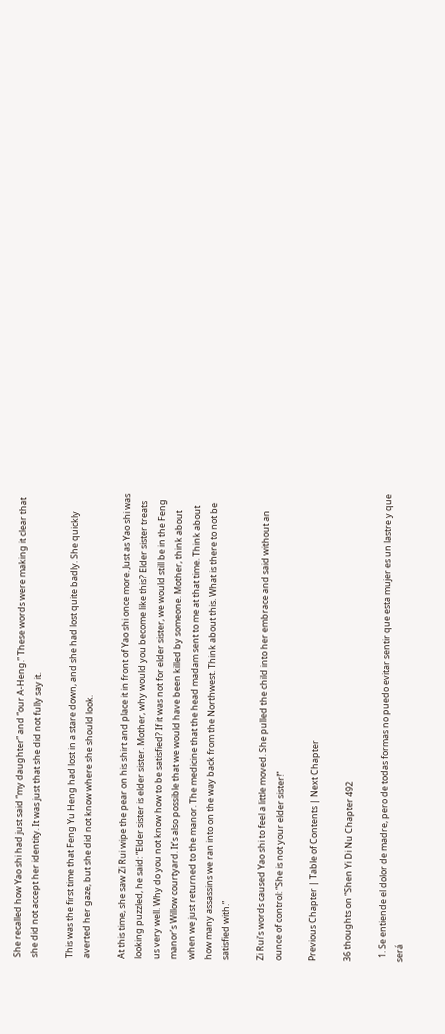She recalled how Yao shi had just said “my daughter” and “our A-Heng.” These words were making it clear that she did not accept her identity. It was just that she did not fully say it.

This was the first time that Feng Yu Heng had lost in a stare down, and she had lost quite badly. She quickly averted her gaze, but she did not know where she should look.

At this time, she saw Zi Rui wipe the pear on his shirt and place it in front of Yao shi once more. Just as Yao shi was looking puzzled, he said: “Elder sister is elder sister. Mother, why would you become like this? Elder sister treats us very well. Why do you not know how to be satisfied? If it was not for elder sister, we would still be in the Feng manor’s Willow courtyard. It’s also possible that we would have been killed by someone. Mother, think about when we just returned to the manor. The medicine that the head madam sent to me at that time. Think about how many assassins we ran into on the way back from the Northwest. Think about this. What is there to not be satisfied with.”

Zi Rui’s words caused Yao shi to feel a little moved. She pulled the child into her embrace and said without an ounce of control: “She is not your elder sister!”

Previous Chapter | Table of Contents | Next Chapter

36 thoughts on “Shen Yi Di Nu Chapter 492

  1. Se entiende el dolor de madre, pero de todas formas no puedo evitar sentir que esta mujer es un lastre y que será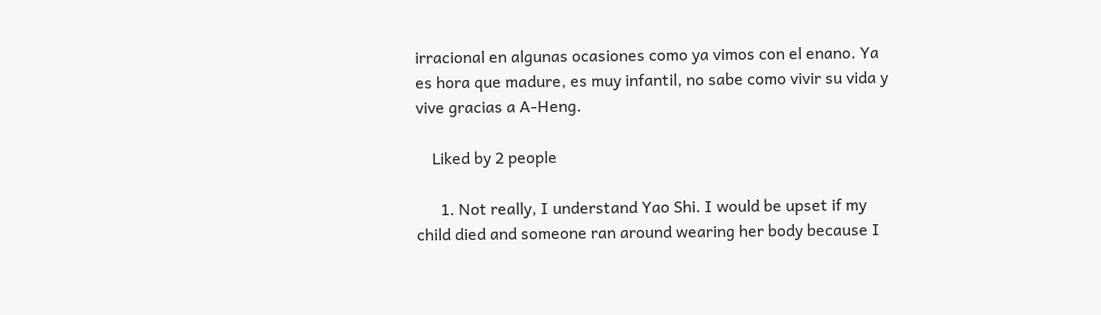irracional en algunas ocasiones como ya vimos con el enano. Ya es hora que madure, es muy infantil, no sabe como vivir su vida y vive gracias a A-Heng.

    Liked by 2 people

      1. Not really, I understand Yao Shi. I would be upset if my child died and someone ran around wearing her body because I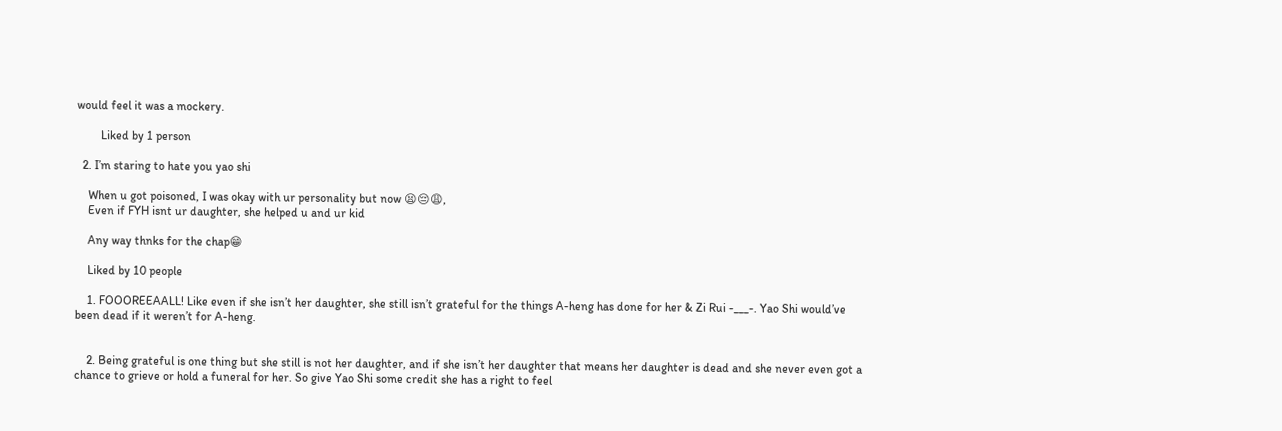would feel it was a mockery.

        Liked by 1 person

  2. I’m staring to hate you yao shi

    When u got poisoned, I was okay with ur personality but now 😫😔😩,
    Even if FYH isnt ur daughter, she helped u and ur kid

    Any way thnks for the chap😁

    Liked by 10 people

    1. FOOOREEAALL! Like even if she isn’t her daughter, she still isn’t grateful for the things A-heng has done for her & Zi Rui -___-. Yao Shi would’ve been dead if it weren’t for A-heng.


    2. Being grateful is one thing but she still is not her daughter, and if she isn’t her daughter that means her daughter is dead and she never even got a chance to grieve or hold a funeral for her. So give Yao Shi some credit she has a right to feel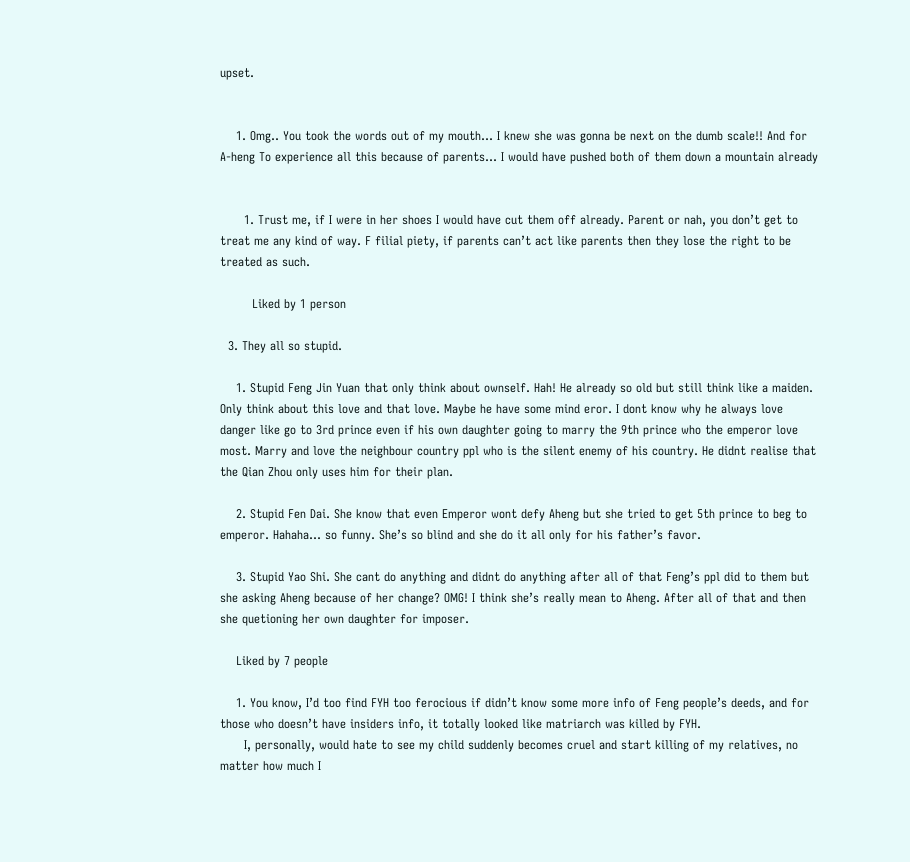upset.


    1. Omg.. You took the words out of my mouth… I knew she was gonna be next on the dumb scale!! And for A-heng To experience all this because of parents… I would have pushed both of them down a mountain already


      1. Trust me, if I were in her shoes I would have cut them off already. Parent or nah, you don’t get to treat me any kind of way. F filial piety, if parents can’t act like parents then they lose the right to be treated as such.

        Liked by 1 person

  3. They all so stupid.

    1. Stupid Feng Jin Yuan that only think about ownself. Hah! He already so old but still think like a maiden. Only think about this love and that love. Maybe he have some mind eror. I dont know why he always love danger like go to 3rd prince even if his own daughter going to marry the 9th prince who the emperor love most. Marry and love the neighbour country ppl who is the silent enemy of his country. He didnt realise that the Qian Zhou only uses him for their plan.

    2. Stupid Fen Dai. She know that even Emperor wont defy Aheng but she tried to get 5th prince to beg to emperor. Hahaha… so funny. She’s so blind and she do it all only for his father’s favor.

    3. Stupid Yao Shi. She cant do anything and didnt do anything after all of that Feng’s ppl did to them but she asking Aheng because of her change? OMG! I think she’s really mean to Aheng. After all of that and then she quetioning her own daughter for imposer.

    Liked by 7 people

    1. You know, I’d too find FYH too ferocious if didn’t know some more info of Feng people’s deeds, and for those who doesn’t have insiders info, it totally looked like matriarch was killed by FYH.
      I, personally, would hate to see my child suddenly becomes cruel and start killing of my relatives, no matter how much I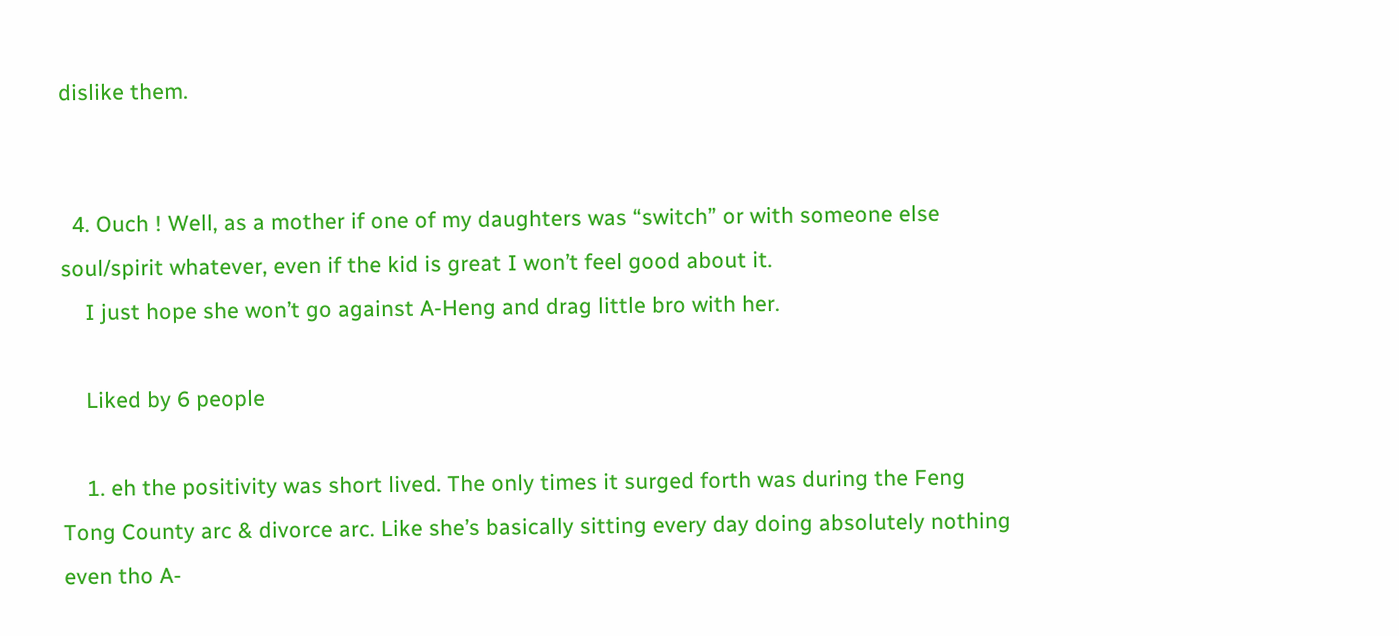dislike them.


  4. Ouch ! Well, as a mother if one of my daughters was “switch” or with someone else soul/spirit whatever, even if the kid is great I won’t feel good about it.
    I just hope she won’t go against A-Heng and drag little bro with her.

    Liked by 6 people

    1. eh the positivity was short lived. The only times it surged forth was during the Feng Tong County arc & divorce arc. Like she’s basically sitting every day doing absolutely nothing even tho A-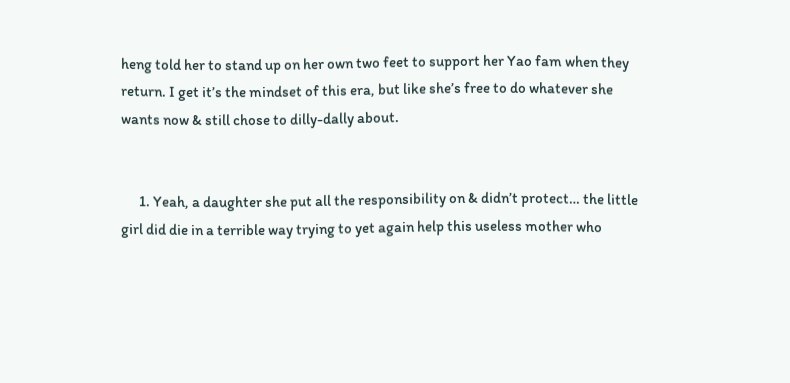heng told her to stand up on her own two feet to support her Yao fam when they return. I get it’s the mindset of this era, but like she’s free to do whatever she wants now & still chose to dilly-dally about.


      1. Yeah, a daughter she put all the responsibility on & didn’t protect… the little girl did die in a terrible way trying to yet again help this useless mother who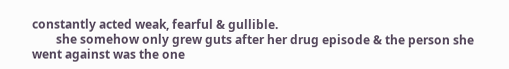constantly acted weak, fearful & gullible.
        she somehow only grew guts after her drug episode & the person she went against was the one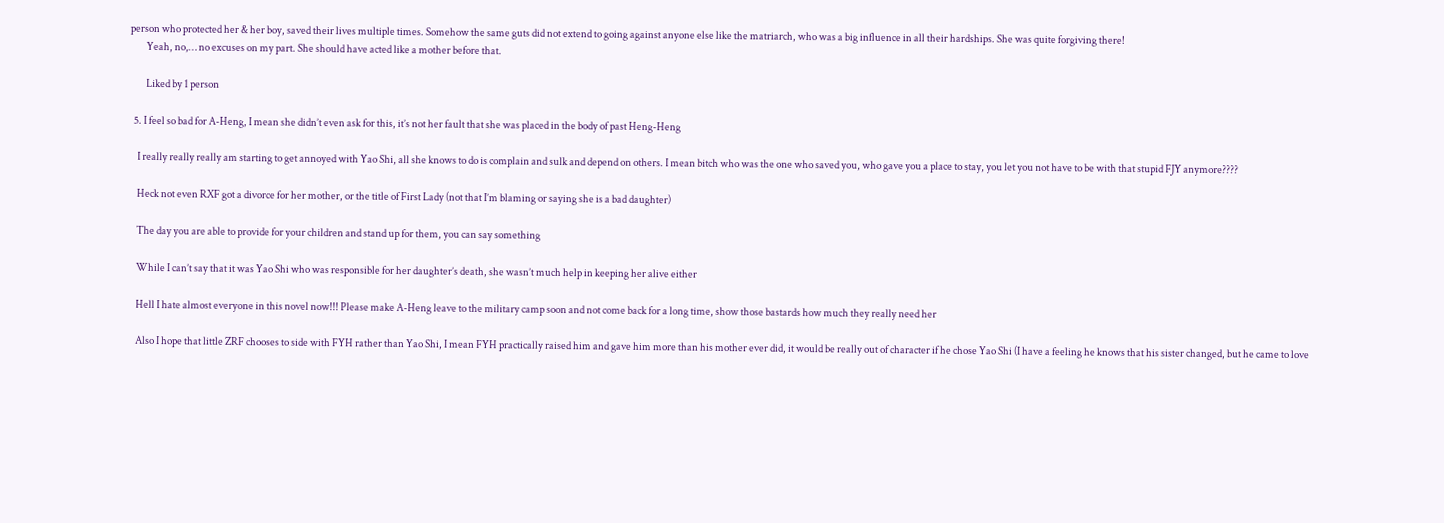person who protected her & her boy, saved their lives multiple times. Somehow the same guts did not extend to going against anyone else like the matriarch, who was a big influence in all their hardships. She was quite forgiving there!
        Yeah, no,… no excuses on my part. She should have acted like a mother before that.

        Liked by 1 person

  5. I feel so bad for A-Heng, I mean she didn’t even ask for this, it’s not her fault that she was placed in the body of past Heng-Heng

    I really really really am starting to get annoyed with Yao Shi, all she knows to do is complain and sulk and depend on others. I mean bitch who was the one who saved you, who gave you a place to stay, you let you not have to be with that stupid FJY anymore????

    Heck not even RXF got a divorce for her mother, or the title of First Lady (not that I’m blaming or saying she is a bad daughter)

    The day you are able to provide for your children and stand up for them, you can say something

    While I can’t say that it was Yao Shi who was responsible for her daughter’s death, she wasn’t much help in keeping her alive either

    Hell I hate almost everyone in this novel now!!! Please make A-Heng leave to the military camp soon and not come back for a long time, show those bastards how much they really need her

    Also I hope that little ZRF chooses to side with FYH rather than Yao Shi, I mean FYH practically raised him and gave him more than his mother ever did, it would be really out of character if he chose Yao Shi (I have a feeling he knows that his sister changed, but he came to love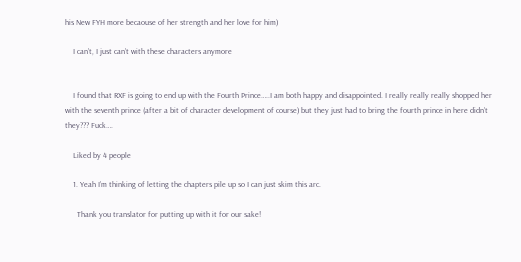his New FYH more becaouse of her strength and her love for him)

    I can’t, I just can’t with these characters anymore


    I found that RXF is going to end up with the Fourth Prince…..I am both happy and disappointed. I really really really shopped her with the seventh prince (after a bit of character development of course) but they just had to bring the fourth prince in here didn’t they??? Fuck….

    Liked by 4 people

    1. Yeah I’m thinking of letting the chapters pile up so I can just skim this arc.

      Thank you translator for putting up with it for our sake!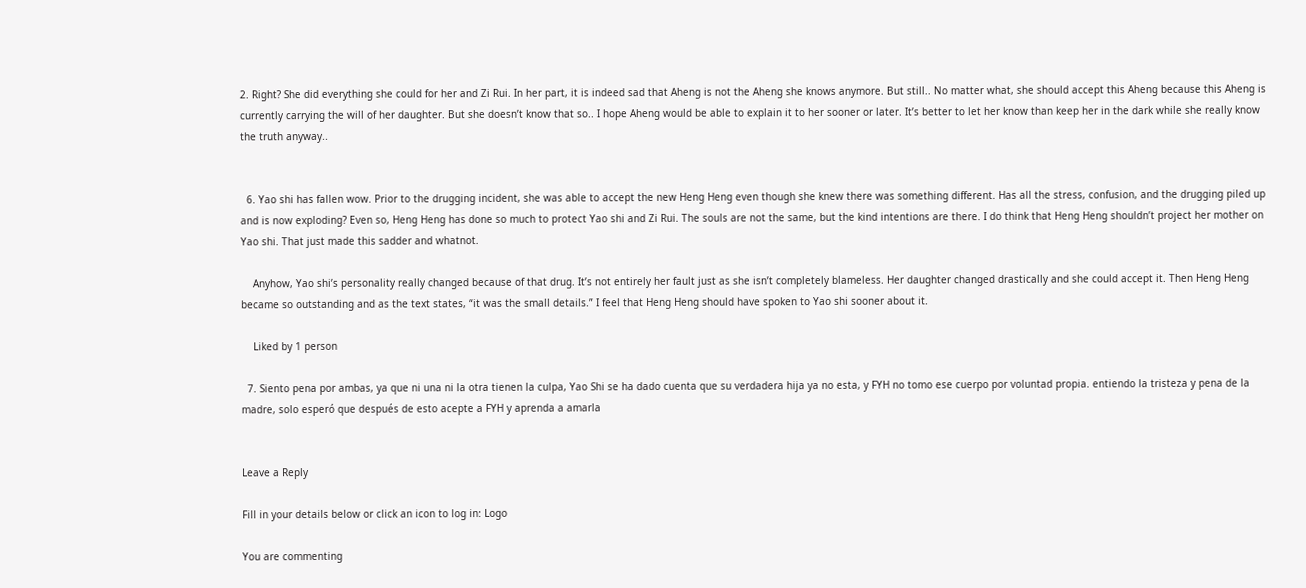2. Right? She did everything she could for her and Zi Rui. In her part, it is indeed sad that Aheng is not the Aheng she knows anymore. But still.. No matter what, she should accept this Aheng because this Aheng is currently carrying the will of her daughter. But she doesn’t know that so.. I hope Aheng would be able to explain it to her sooner or later. It’s better to let her know than keep her in the dark while she really know the truth anyway..


  6. Yao shi has fallen wow. Prior to the drugging incident, she was able to accept the new Heng Heng even though she knew there was something different. Has all the stress, confusion, and the drugging piled up and is now exploding? Even so, Heng Heng has done so much to protect Yao shi and Zi Rui. The souls are not the same, but the kind intentions are there. I do think that Heng Heng shouldn’t project her mother on Yao shi. That just made this sadder and whatnot.

    Anyhow, Yao shi’s personality really changed because of that drug. It’s not entirely her fault just as she isn’t completely blameless. Her daughter changed drastically and she could accept it. Then Heng Heng became so outstanding and as the text states, “it was the small details.” I feel that Heng Heng should have spoken to Yao shi sooner about it.

    Liked by 1 person

  7. Siento pena por ambas, ya que ni una ni la otra tienen la culpa, Yao Shi se ha dado cuenta que su verdadera hija ya no esta, y FYH no tomo ese cuerpo por voluntad propia. entiendo la tristeza y pena de la madre, solo esperó que después de esto acepte a FYH y aprenda a amarla


Leave a Reply

Fill in your details below or click an icon to log in: Logo

You are commenting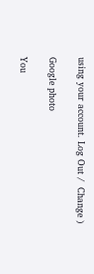using your account. Log Out /  Change )

Google photo

You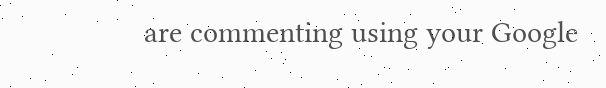are commenting using your Google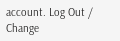account. Log Out /  Change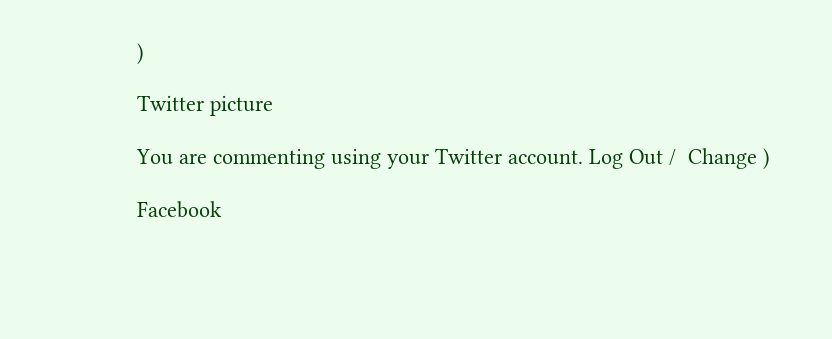)

Twitter picture

You are commenting using your Twitter account. Log Out /  Change )

Facebook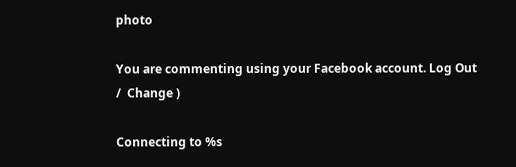photo

You are commenting using your Facebook account. Log Out /  Change )

Connecting to %s